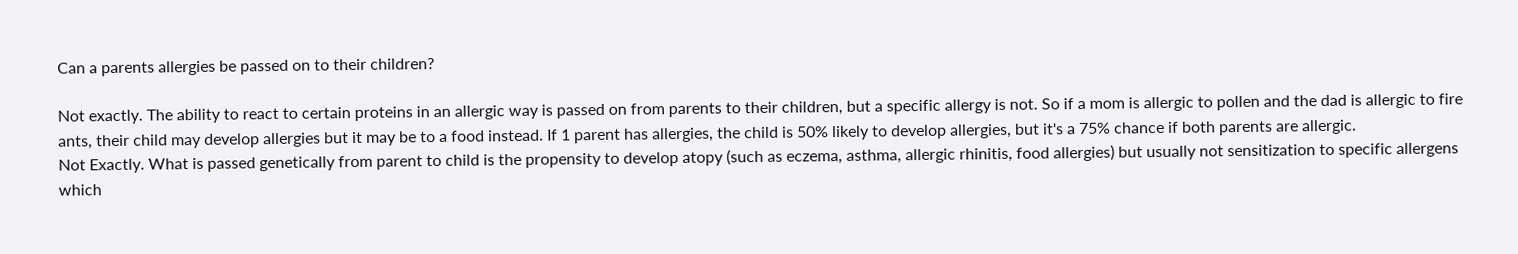Can a parents allergies be passed on to their children?

Not exactly. The ability to react to certain proteins in an allergic way is passed on from parents to their children, but a specific allergy is not. So if a mom is allergic to pollen and the dad is allergic to fire ants, their child may develop allergies but it may be to a food instead. If 1 parent has allergies, the child is 50% likely to develop allergies, but it's a 75% chance if both parents are allergic.
Not Exactly. What is passed genetically from parent to child is the propensity to develop atopy (such as eczema, asthma, allergic rhinitis, food allergies) but usually not sensitization to specific allergens which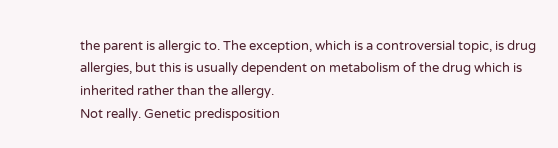the parent is allergic to. The exception, which is a controversial topic, is drug allergies, but this is usually dependent on metabolism of the drug which is inherited rather than the allergy.
Not really. Genetic predisposition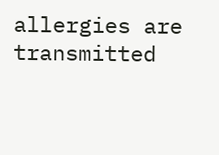allergies are transmitted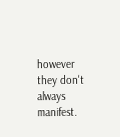however they don't always manifest.